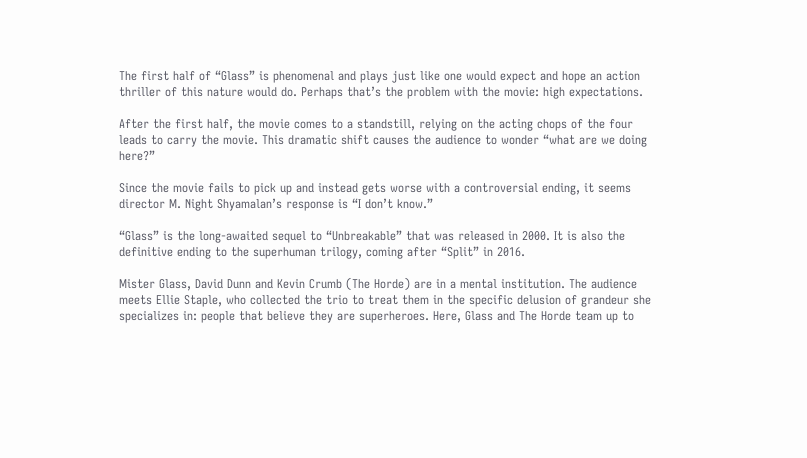The first half of “Glass” is phenomenal and plays just like one would expect and hope an action thriller of this nature would do. Perhaps that’s the problem with the movie: high expectations.

After the first half, the movie comes to a standstill, relying on the acting chops of the four leads to carry the movie. This dramatic shift causes the audience to wonder “what are we doing here?”

Since the movie fails to pick up and instead gets worse with a controversial ending, it seems director M. Night Shyamalan’s response is “I don’t know.”

“Glass” is the long-awaited sequel to “Unbreakable” that was released in 2000. It is also the definitive ending to the superhuman trilogy, coming after “Split” in 2016.

Mister Glass, David Dunn and Kevin Crumb (The Horde) are in a mental institution. The audience meets Ellie Staple, who collected the trio to treat them in the specific delusion of grandeur she specializes in: people that believe they are superheroes. Here, Glass and The Horde team up to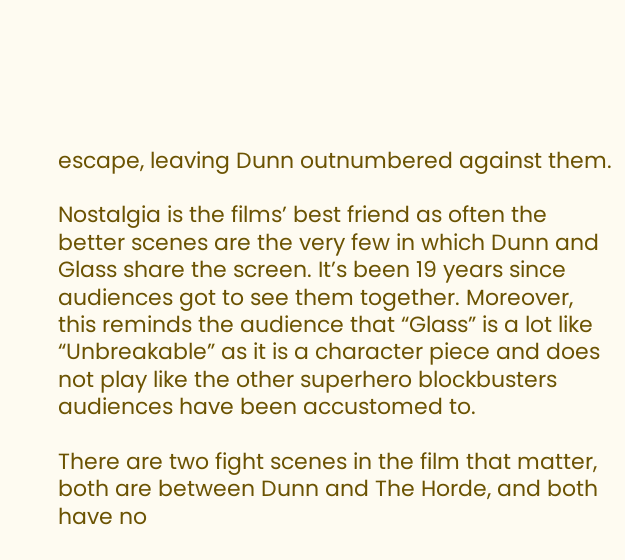escape, leaving Dunn outnumbered against them.

Nostalgia is the films’ best friend as often the better scenes are the very few in which Dunn and Glass share the screen. It’s been 19 years since audiences got to see them together. Moreover, this reminds the audience that “Glass” is a lot like “Unbreakable” as it is a character piece and does not play like the other superhero blockbusters audiences have been accustomed to.

There are two fight scenes in the film that matter, both are between Dunn and The Horde, and both have no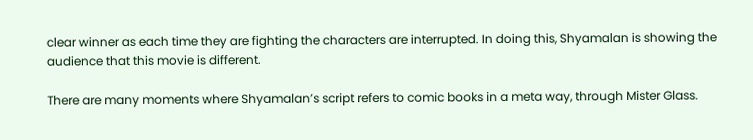clear winner as each time they are fighting the characters are interrupted. In doing this, Shyamalan is showing the audience that this movie is different.

There are many moments where Shyamalan’s script refers to comic books in a meta way, through Mister Glass.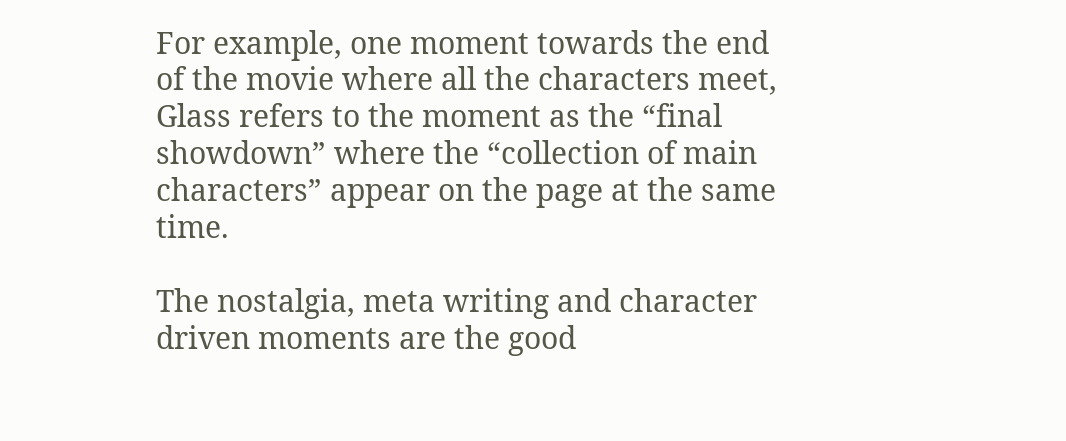For example, one moment towards the end of the movie where all the characters meet, Glass refers to the moment as the “final showdown” where the “collection of main characters” appear on the page at the same time.

The nostalgia, meta writing and character driven moments are the good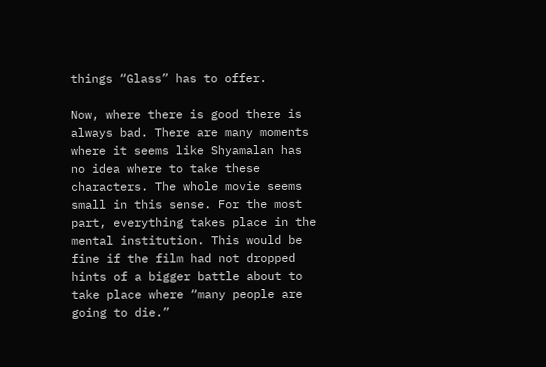things “Glass” has to offer.

Now, where there is good there is always bad. There are many moments where it seems like Shyamalan has no idea where to take these characters. The whole movie seems small in this sense. For the most part, everything takes place in the mental institution. This would be fine if the film had not dropped hints of a bigger battle about to take place where “many people are going to die.”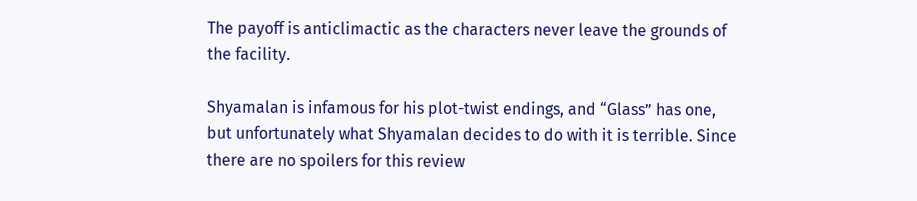The payoff is anticlimactic as the characters never leave the grounds of the facility.

Shyamalan is infamous for his plot-twist endings, and “Glass” has one, but unfortunately what Shyamalan decides to do with it is terrible. Since there are no spoilers for this review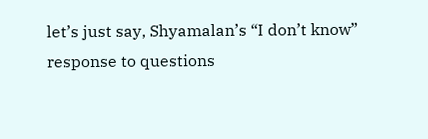let’s just say, Shyamalan’s “I don’t know” response to questions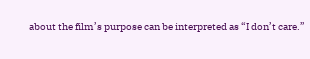about the film’s purpose can be interpreted as “I don’t care.”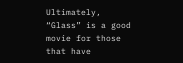Ultimately, “Glass” is a good movie for those that have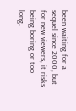been waiting for a sequel since 2000, but for new viewers, it risks being boring or too long.